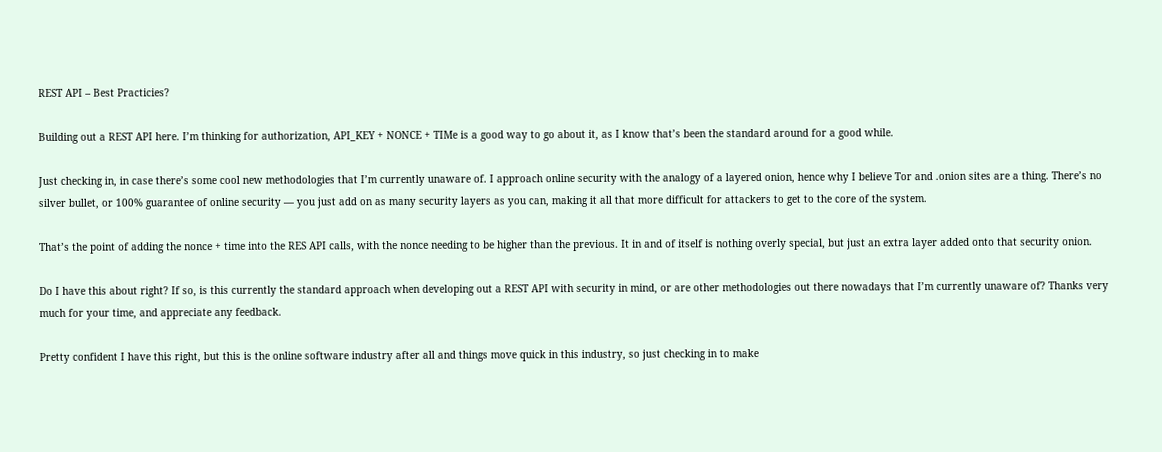REST API – Best Practicies?

Building out a REST API here. I’m thinking for authorization, API_KEY + NONCE + TIMe is a good way to go about it, as I know that’s been the standard around for a good while.

Just checking in, in case there’s some cool new methodologies that I’m currently unaware of. I approach online security with the analogy of a layered onion, hence why I believe Tor and .onion sites are a thing. There’s no silver bullet, or 100% guarantee of online security — you just add on as many security layers as you can, making it all that more difficult for attackers to get to the core of the system.

That’s the point of adding the nonce + time into the RES API calls, with the nonce needing to be higher than the previous. It in and of itself is nothing overly special, but just an extra layer added onto that security onion.

Do I have this about right? If so, is this currently the standard approach when developing out a REST API with security in mind, or are other methodologies out there nowadays that I’m currently unaware of? Thanks very much for your time, and appreciate any feedback.

Pretty confident I have this right, but this is the online software industry after all and things move quick in this industry, so just checking in to make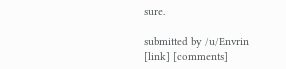sure.

submitted by /u/Envrin
[link] [comments]